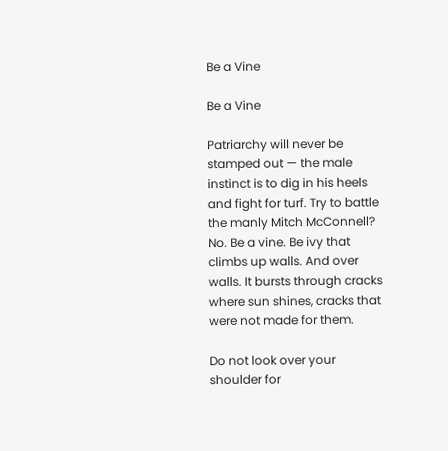Be a Vine

Be a Vine

Patriarchy will never be stamped out — the male instinct is to dig in his heels and fight for turf. Try to battle the manly Mitch McConnell? No. Be a vine. Be ivy that climbs up walls. And over walls. It bursts through cracks where sun shines, cracks that were not made for them.

Do not look over your shoulder for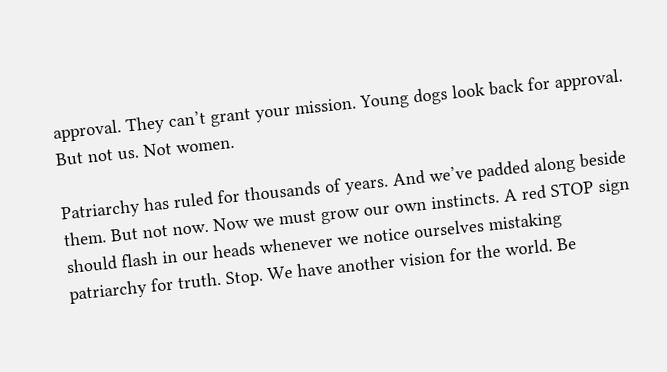approval. They can’t grant your mission. Young dogs look back for approval. But not us. Not women.

Patriarchy has ruled for thousands of years. And we’ve padded along beside them. But not now. Now we must grow our own instincts. A red STOP sign should flash in our heads whenever we notice ourselves mistaking patriarchy for truth. Stop. We have another vision for the world. Be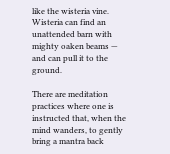like the wisteria vine. Wisteria can find an unattended barn with mighty oaken beams — and can pull it to the ground.

There are meditation practices where one is instructed that, when the mind wanders, to gently bring a mantra back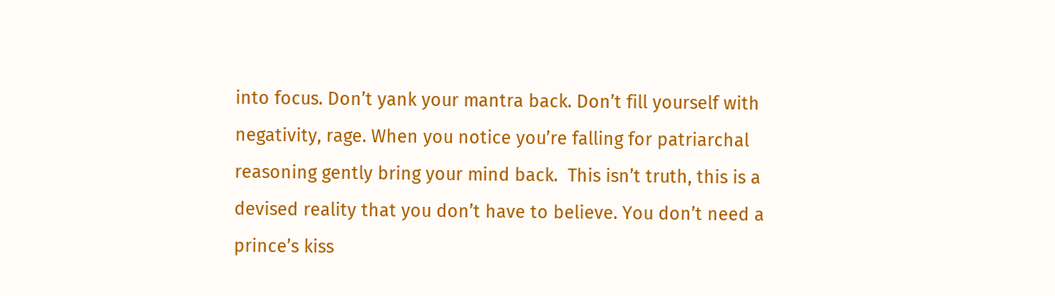into focus. Don’t yank your mantra back. Don’t fill yourself with negativity, rage. When you notice you’re falling for patriarchal reasoning gently bring your mind back.  This isn’t truth, this is a devised reality that you don’t have to believe. You don’t need a prince’s kiss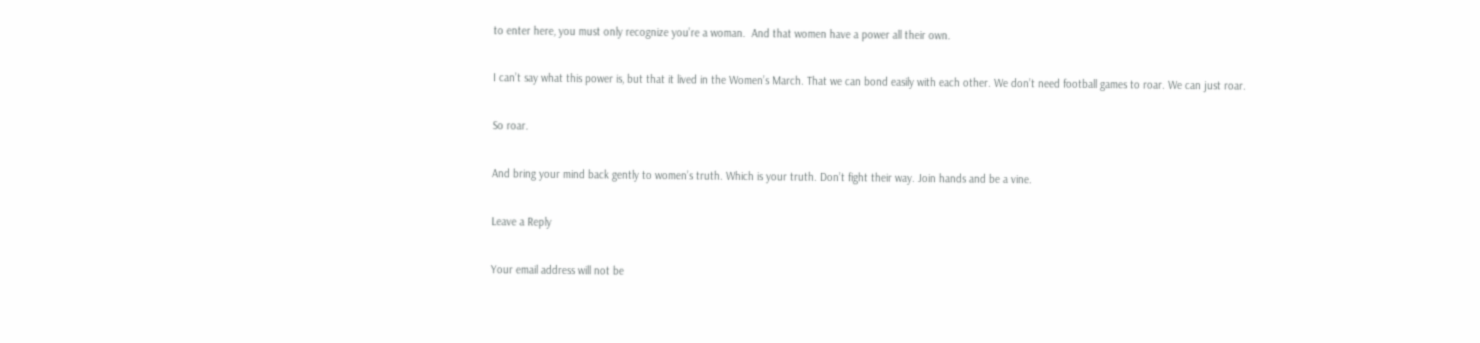to enter here, you must only recognize you’re a woman.  And that women have a power all their own.

I can’t say what this power is, but that it lived in the Women’s March. That we can bond easily with each other. We don’t need football games to roar. We can just roar.

So roar.

And bring your mind back gently to women’s truth. Which is your truth. Don’t fight their way. Join hands and be a vine.

Leave a Reply

Your email address will not be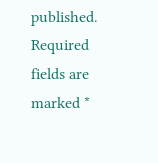published. Required fields are marked *